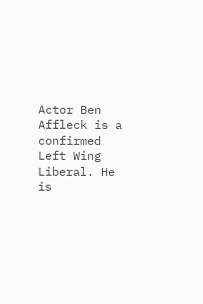Actor Ben Affleck is a confirmed Left Wing Liberal. He is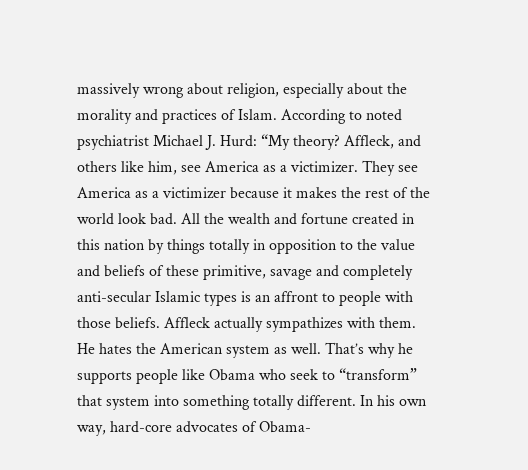massively wrong about religion, especially about the morality and practices of Islam. According to noted psychiatrist Michael J. Hurd: “My theory? Affleck, and others like him, see America as a victimizer. They see America as a victimizer because it makes the rest of the world look bad. All the wealth and fortune created in this nation by things totally in opposition to the value and beliefs of these primitive, savage and completely anti-secular Islamic types is an affront to people with those beliefs. Affleck actually sympathizes with them. He hates the American system as well. That’s why he supports people like Obama who seek to “transform” that system into something totally different. In his own way, hard-core advocates of Obama-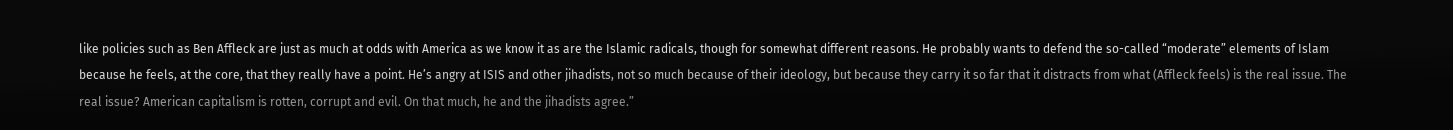like policies such as Ben Affleck are just as much at odds with America as we know it as are the Islamic radicals, though for somewhat different reasons. He probably wants to defend the so-called “moderate” elements of Islam because he feels, at the core, that they really have a point. He’s angry at ISIS and other jihadists, not so much because of their ideology, but because they carry it so far that it distracts from what (Affleck feels) is the real issue. The real issue? American capitalism is rotten, corrupt and evil. On that much, he and the jihadists agree.”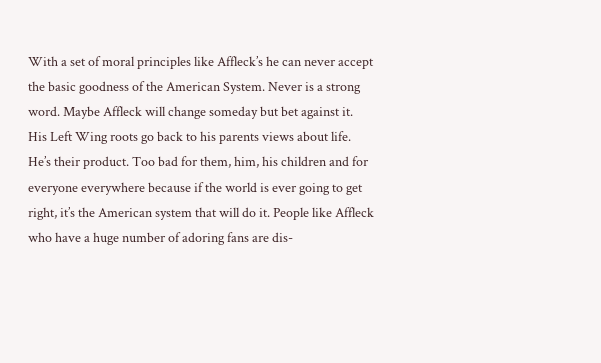With a set of moral principles like Affleck’s he can never accept the basic goodness of the American System. Never is a strong word. Maybe Affleck will change someday but bet against it. His Left Wing roots go back to his parents views about life. He’s their product. Too bad for them, him, his children and for everyone everywhere because if the world is ever going to get right, it’s the American system that will do it. People like Affleck who have a huge number of adoring fans are dis-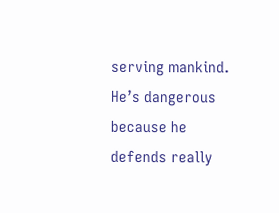serving mankind. He’s dangerous because he defends really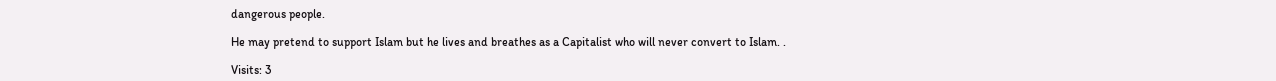dangerous people.

He may pretend to support Islam but he lives and breathes as a Capitalist who will never convert to Islam. .

Visits: 3